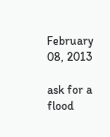February 08, 2013

ask for a flood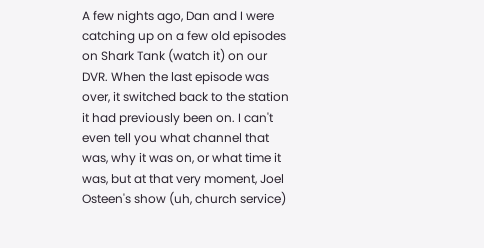A few nights ago, Dan and I were catching up on a few old episodes on Shark Tank (watch it) on our DVR. When the last episode was over, it switched back to the station it had previously been on. I can't even tell you what channel that was, why it was on, or what time it was, but at that very moment, Joel Osteen's show (uh, church service)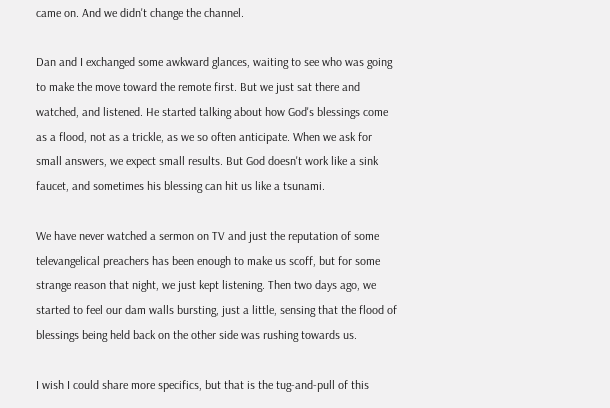came on. And we didn't change the channel.

Dan and I exchanged some awkward glances, waiting to see who was going to make the move toward the remote first. But we just sat there and watched, and listened. He started talking about how God's blessings come as a flood, not as a trickle, as we so often anticipate. When we ask for small answers, we expect small results. But God doesn't work like a sink faucet, and sometimes his blessing can hit us like a tsunami.

We have never watched a sermon on TV and just the reputation of some televangelical preachers has been enough to make us scoff, but for some strange reason that night, we just kept listening. Then two days ago, we started to feel our dam walls bursting, just a little, sensing that the flood of blessings being held back on the other side was rushing towards us.

I wish I could share more specifics, but that is the tug-and-pull of this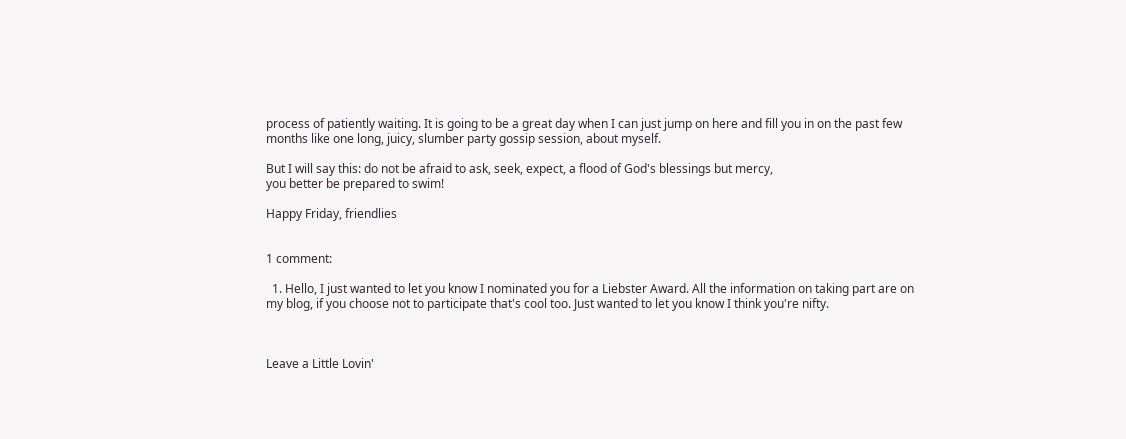process of patiently waiting. It is going to be a great day when I can just jump on here and fill you in on the past few months like one long, juicy, slumber party gossip session, about myself.

But I will say this: do not be afraid to ask, seek, expect, a flood of God's blessings but mercy,
you better be prepared to swim!

Happy Friday, friendlies


1 comment:

  1. Hello, I just wanted to let you know I nominated you for a Liebster Award. All the information on taking part are on my blog, if you choose not to participate that's cool too. Just wanted to let you know I think you're nifty.



Leave a Little Lovin'